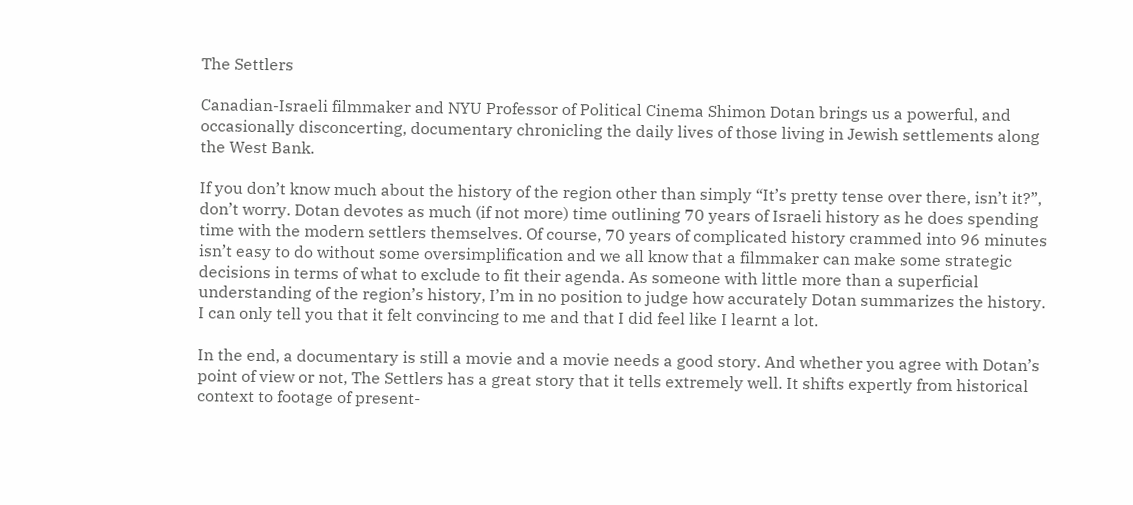The Settlers

Canadian-Israeli filmmaker and NYU Professor of Political Cinema Shimon Dotan brings us a powerful, and occasionally disconcerting, documentary chronicling the daily lives of those living in Jewish settlements along the West Bank.

If you don’t know much about the history of the region other than simply “It’s pretty tense over there, isn’t it?”, don’t worry. Dotan devotes as much (if not more) time outlining 70 years of Israeli history as he does spending time with the modern settlers themselves. Of course, 70 years of complicated history crammed into 96 minutes isn’t easy to do without some oversimplification and we all know that a filmmaker can make some strategic decisions in terms of what to exclude to fit their agenda. As someone with little more than a superficial understanding of the region’s history, I’m in no position to judge how accurately Dotan summarizes the history. I can only tell you that it felt convincing to me and that I did feel like I learnt a lot.

In the end, a documentary is still a movie and a movie needs a good story. And whether you agree with Dotan’s point of view or not, The Settlers has a great story that it tells extremely well. It shifts expertly from historical context to footage of present-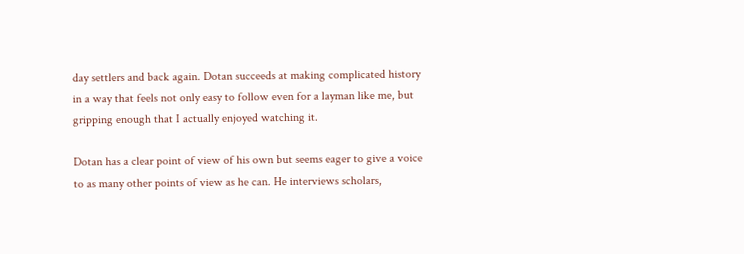day settlers and back again. Dotan succeeds at making complicated history in a way that feels not only easy to follow even for a layman like me, but gripping enough that I actually enjoyed watching it.

Dotan has a clear point of view of his own but seems eager to give a voice to as many other points of view as he can. He interviews scholars,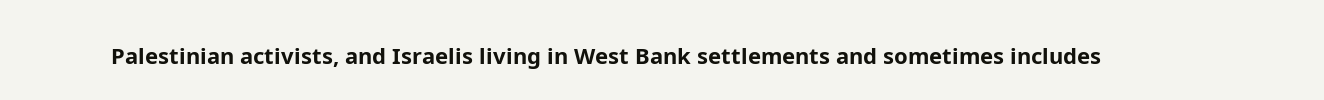Palestinian activists, and Israelis living in West Bank settlements and sometimes includes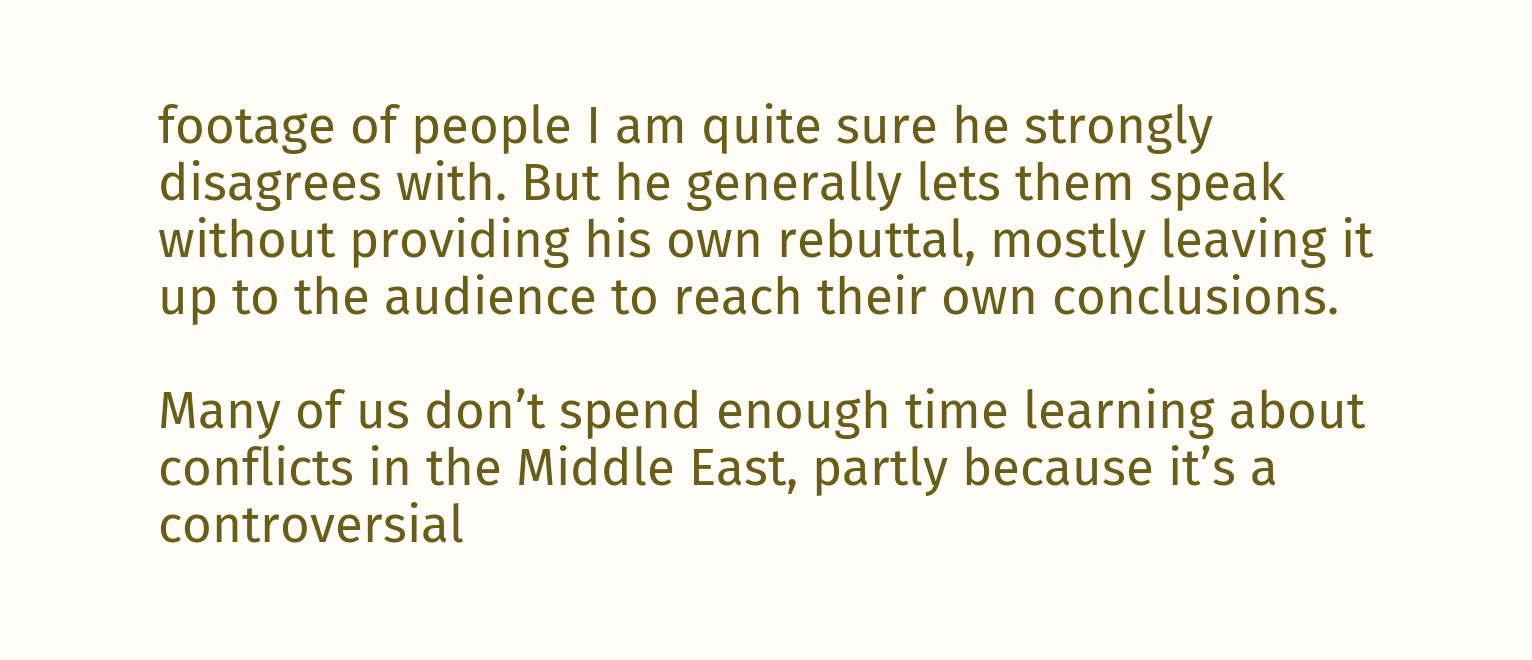footage of people I am quite sure he strongly disagrees with. But he generally lets them speak without providing his own rebuttal, mostly leaving it up to the audience to reach their own conclusions.

Many of us don’t spend enough time learning about conflicts in the Middle East, partly because it’s a controversial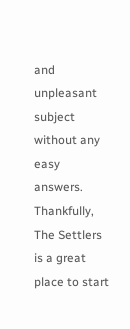and unpleasant subject without any easy answers. Thankfully, The Settlers is a great place to start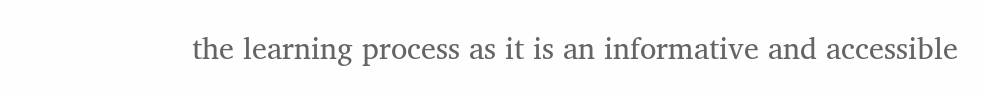the learning process as it is an informative and accessible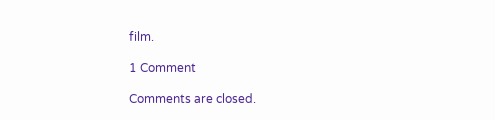film.

1 Comment

Comments are closed.